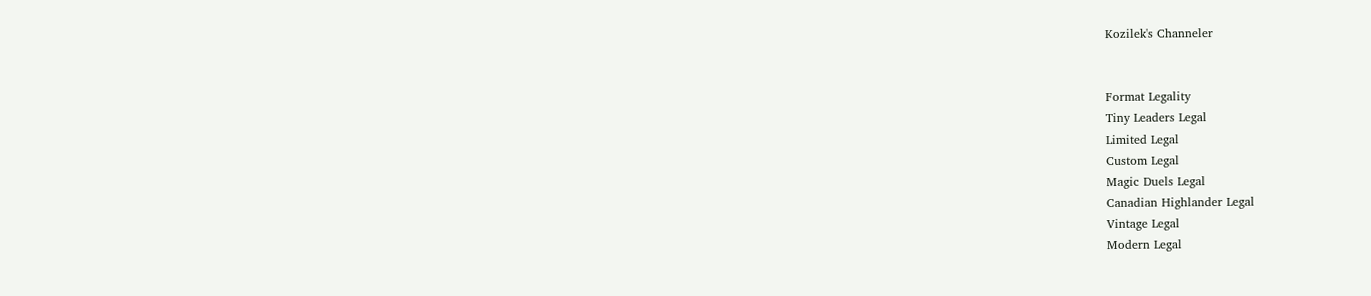Kozilek's Channeler


Format Legality
Tiny Leaders Legal
Limited Legal
Custom Legal
Magic Duels Legal
Canadian Highlander Legal
Vintage Legal
Modern Legal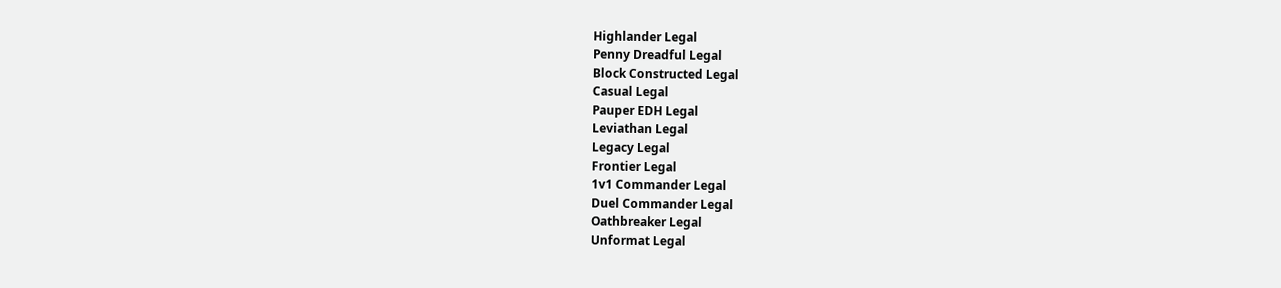Highlander Legal
Penny Dreadful Legal
Block Constructed Legal
Casual Legal
Pauper EDH Legal
Leviathan Legal
Legacy Legal
Frontier Legal
1v1 Commander Legal
Duel Commander Legal
Oathbreaker Legal
Unformat Legal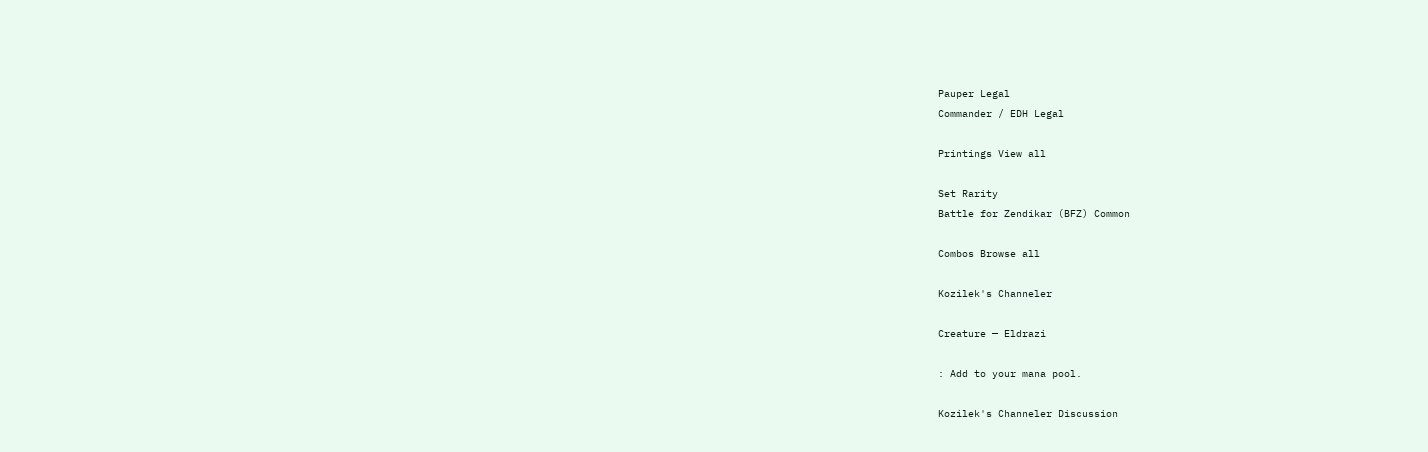Pauper Legal
Commander / EDH Legal

Printings View all

Set Rarity
Battle for Zendikar (BFZ) Common

Combos Browse all

Kozilek's Channeler

Creature — Eldrazi

: Add to your mana pool.

Kozilek's Channeler Discussion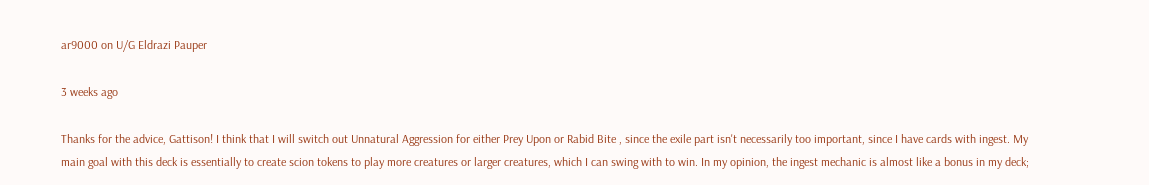ar9000 on U/G Eldrazi Pauper

3 weeks ago

Thanks for the advice, Gattison! I think that I will switch out Unnatural Aggression for either Prey Upon or Rabid Bite , since the exile part isn't necessarily too important, since I have cards with ingest. My main goal with this deck is essentially to create scion tokens to play more creatures or larger creatures, which I can swing with to win. In my opinion, the ingest mechanic is almost like a bonus in my deck;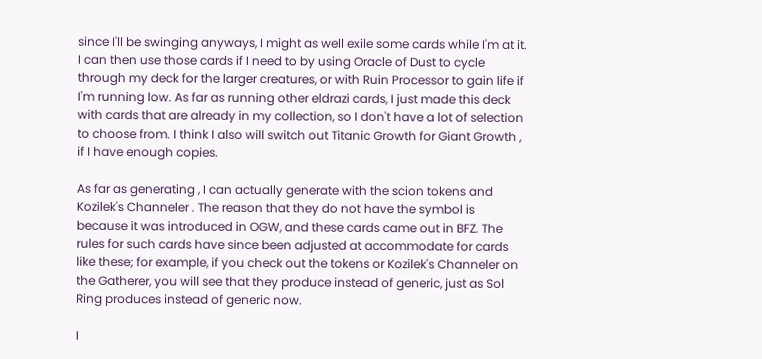since I'll be swinging anyways, I might as well exile some cards while I'm at it. I can then use those cards if I need to by using Oracle of Dust to cycle through my deck for the larger creatures, or with Ruin Processor to gain life if I'm running low. As far as running other eldrazi cards, I just made this deck with cards that are already in my collection, so I don't have a lot of selection to choose from. I think I also will switch out Titanic Growth for Giant Growth , if I have enough copies.

As far as generating , I can actually generate with the scion tokens and Kozilek's Channeler . The reason that they do not have the symbol is because it was introduced in OGW, and these cards came out in BFZ. The rules for such cards have since been adjusted at accommodate for cards like these; for example, if you check out the tokens or Kozilek's Channeler on the Gatherer, you will see that they produce instead of generic, just as Sol Ring produces instead of generic now.

I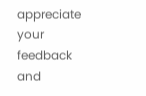appreciate your feedback and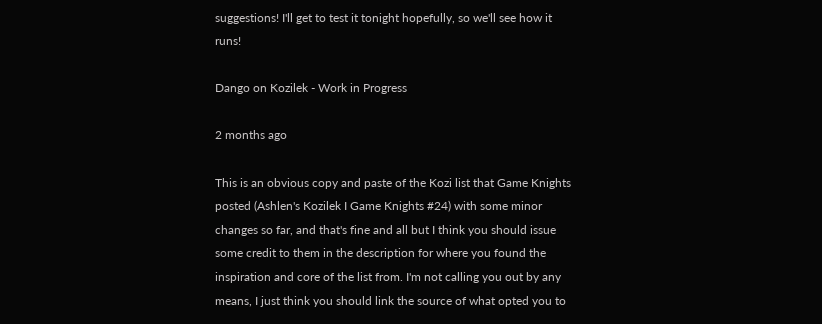suggestions! I'll get to test it tonight hopefully, so we'll see how it runs!

Dango on Kozilek - Work in Progress

2 months ago

This is an obvious copy and paste of the Kozi list that Game Knights posted (Ashlen's Kozilek I Game Knights #24) with some minor changes so far, and that's fine and all but I think you should issue some credit to them in the description for where you found the inspiration and core of the list from. I'm not calling you out by any means, I just think you should link the source of what opted you to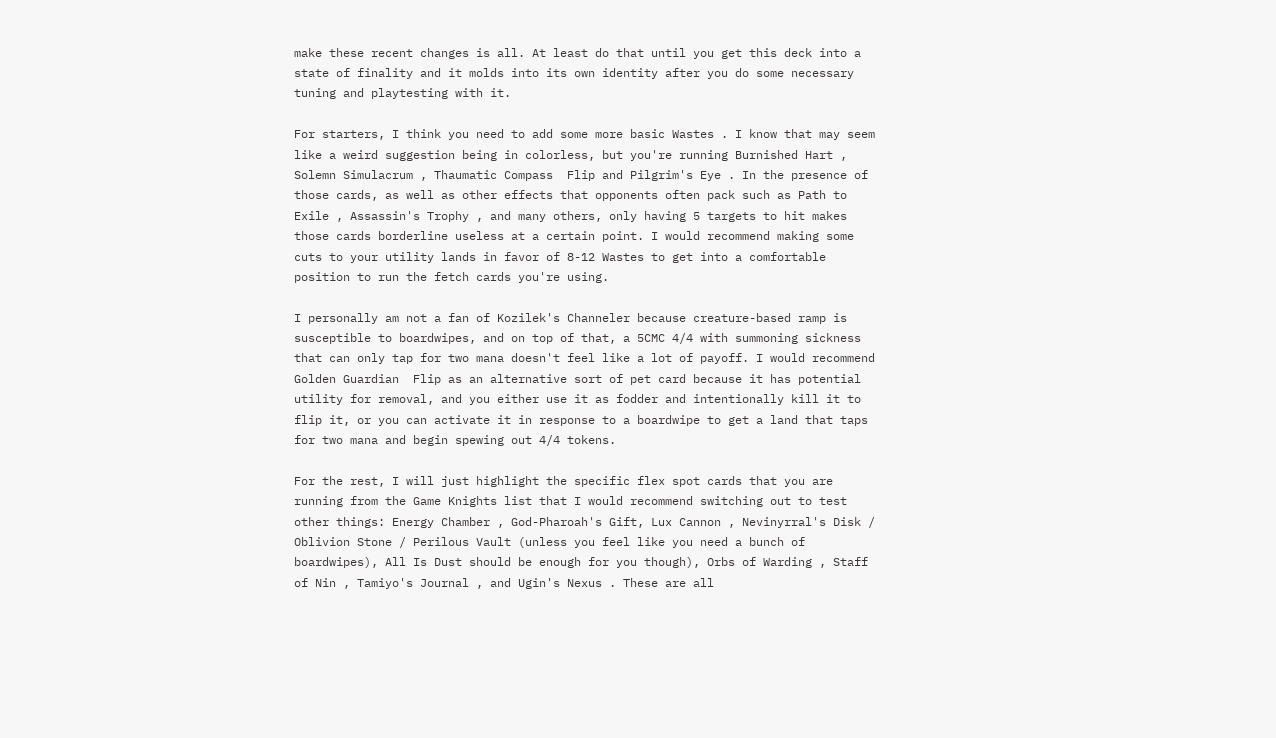make these recent changes is all. At least do that until you get this deck into a state of finality and it molds into its own identity after you do some necessary tuning and playtesting with it.

For starters, I think you need to add some more basic Wastes . I know that may seem like a weird suggestion being in colorless, but you're running Burnished Hart , Solemn Simulacrum , Thaumatic Compass  Flip and Pilgrim's Eye . In the presence of those cards, as well as other effects that opponents often pack such as Path to Exile , Assassin's Trophy , and many others, only having 5 targets to hit makes those cards borderline useless at a certain point. I would recommend making some cuts to your utility lands in favor of 8-12 Wastes to get into a comfortable position to run the fetch cards you're using.

I personally am not a fan of Kozilek's Channeler because creature-based ramp is susceptible to boardwipes, and on top of that, a 5CMC 4/4 with summoning sickness that can only tap for two mana doesn't feel like a lot of payoff. I would recommend Golden Guardian  Flip as an alternative sort of pet card because it has potential utility for removal, and you either use it as fodder and intentionally kill it to flip it, or you can activate it in response to a boardwipe to get a land that taps for two mana and begin spewing out 4/4 tokens.

For the rest, I will just highlight the specific flex spot cards that you are running from the Game Knights list that I would recommend switching out to test other things: Energy Chamber , God-Pharoah's Gift, Lux Cannon , Nevinyrral's Disk / Oblivion Stone / Perilous Vault (unless you feel like you need a bunch of boardwipes), All Is Dust should be enough for you though), Orbs of Warding , Staff of Nin , Tamiyo's Journal , and Ugin's Nexus . These are all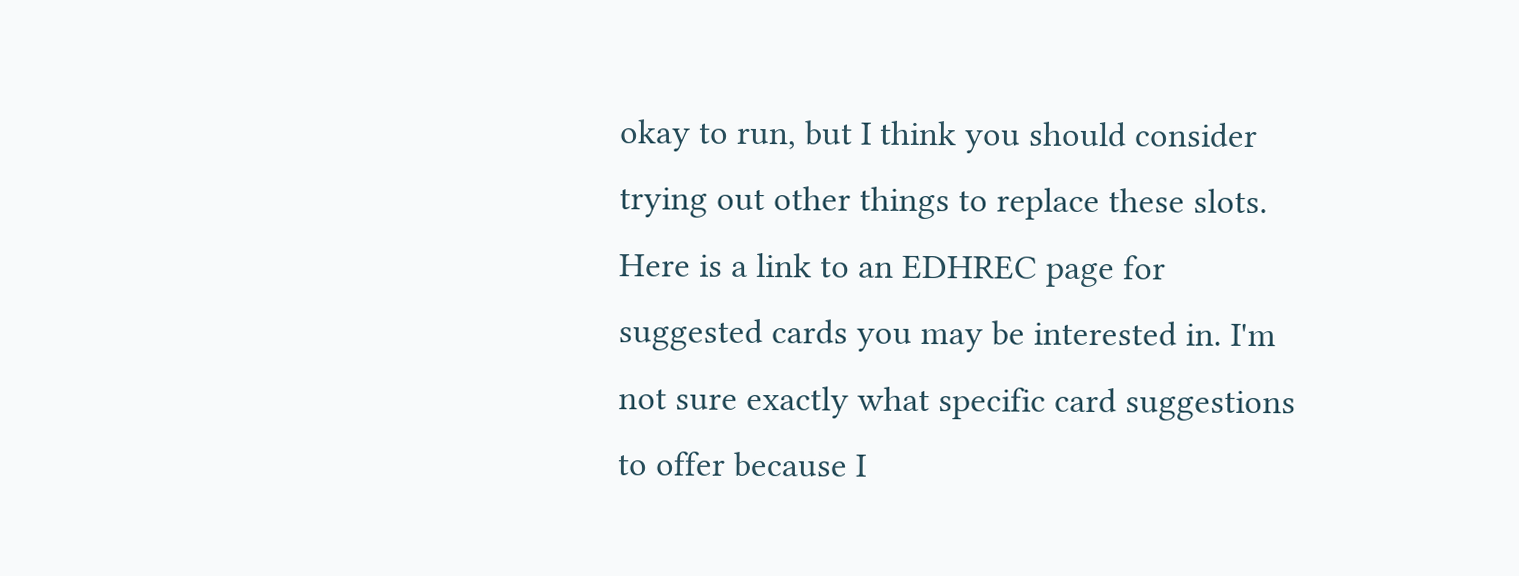okay to run, but I think you should consider trying out other things to replace these slots. Here is a link to an EDHREC page for suggested cards you may be interested in. I'm not sure exactly what specific card suggestions to offer because I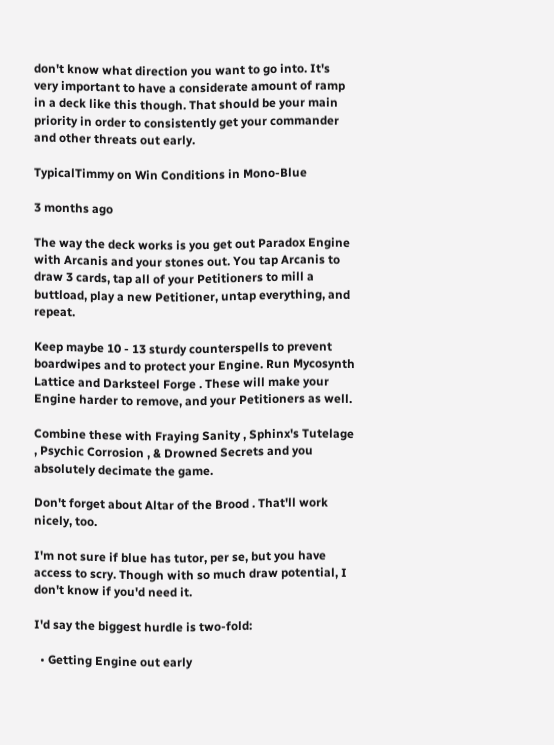don't know what direction you want to go into. It's very important to have a considerate amount of ramp in a deck like this though. That should be your main priority in order to consistently get your commander and other threats out early.

TypicalTimmy on Win Conditions in Mono-Blue

3 months ago

The way the deck works is you get out Paradox Engine with Arcanis and your stones out. You tap Arcanis to draw 3 cards, tap all of your Petitioners to mill a buttload, play a new Petitioner, untap everything, and repeat.

Keep maybe 10 - 13 sturdy counterspells to prevent boardwipes and to protect your Engine. Run Mycosynth Lattice and Darksteel Forge . These will make your Engine harder to remove, and your Petitioners as well.

Combine these with Fraying Sanity , Sphinx's Tutelage , Psychic Corrosion , & Drowned Secrets and you absolutely decimate the game.

Don't forget about Altar of the Brood . That'll work nicely, too.

I'm not sure if blue has tutor, per se, but you have access to scry. Though with so much draw potential, I don't know if you'd need it.

I'd say the biggest hurdle is two-fold:

  • Getting Engine out early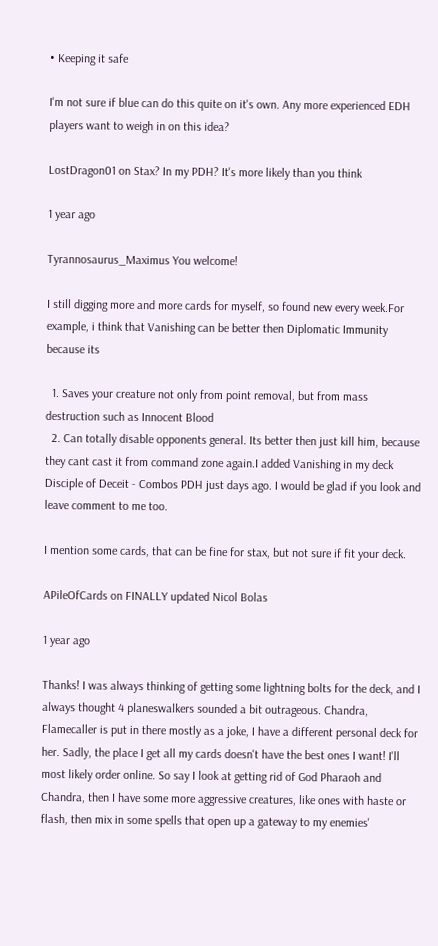• Keeping it safe

I'm not sure if blue can do this quite on it's own. Any more experienced EDH players want to weigh in on this idea?

LostDragon01 on Stax? In my PDH? It's more likely than you think

1 year ago

Tyrannosaurus_Maximus You welcome!

I still digging more and more cards for myself, so found new every week.For example, i think that Vanishing can be better then Diplomatic Immunity because its

  1. Saves your creature not only from point removal, but from mass destruction such as Innocent Blood
  2. Can totally disable opponents general. Its better then just kill him, because they cant cast it from command zone again.I added Vanishing in my deck Disciple of Deceit - Combos PDH just days ago. I would be glad if you look and leave comment to me too.

I mention some cards, that can be fine for stax, but not sure if fit your deck.

APileOfCards on FINALLY updated Nicol Bolas

1 year ago

Thanks! I was always thinking of getting some lightning bolts for the deck, and I always thought 4 planeswalkers sounded a bit outrageous. Chandra, Flamecaller is put in there mostly as a joke, I have a different personal deck for her. Sadly, the place I get all my cards doesn't have the best ones I want! I'll most likely order online. So say I look at getting rid of God Pharaoh and Chandra, then I have some more aggressive creatures, like ones with haste or flash, then mix in some spells that open up a gateway to my enemies'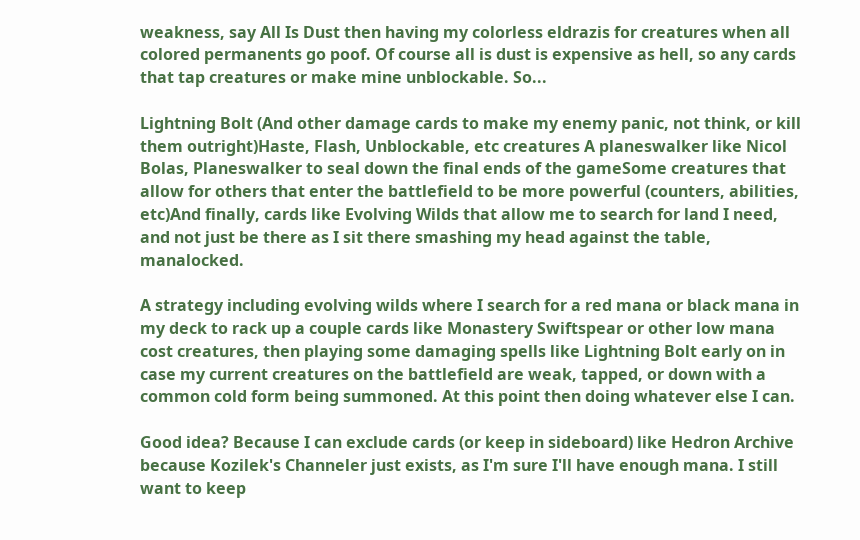weakness, say All Is Dust then having my colorless eldrazis for creatures when all colored permanents go poof. Of course all is dust is expensive as hell, so any cards that tap creatures or make mine unblockable. So...

Lightning Bolt (And other damage cards to make my enemy panic, not think, or kill them outright)Haste, Flash, Unblockable, etc creatures A planeswalker like Nicol Bolas, Planeswalker to seal down the final ends of the gameSome creatures that allow for others that enter the battlefield to be more powerful (counters, abilities, etc)And finally, cards like Evolving Wilds that allow me to search for land I need, and not just be there as I sit there smashing my head against the table, manalocked.

A strategy including evolving wilds where I search for a red mana or black mana in my deck to rack up a couple cards like Monastery Swiftspear or other low mana cost creatures, then playing some damaging spells like Lightning Bolt early on in case my current creatures on the battlefield are weak, tapped, or down with a common cold form being summoned. At this point then doing whatever else I can.

Good idea? Because I can exclude cards (or keep in sideboard) like Hedron Archive because Kozilek's Channeler just exists, as I'm sure I'll have enough mana. I still want to keep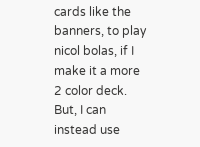cards like the banners, to play nicol bolas, if I make it a more 2 color deck. But, I can instead use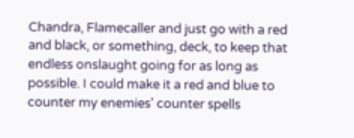Chandra, Flamecaller and just go with a red and black, or something, deck, to keep that endless onslaught going for as long as possible. I could make it a red and blue to counter my enemies' counter spells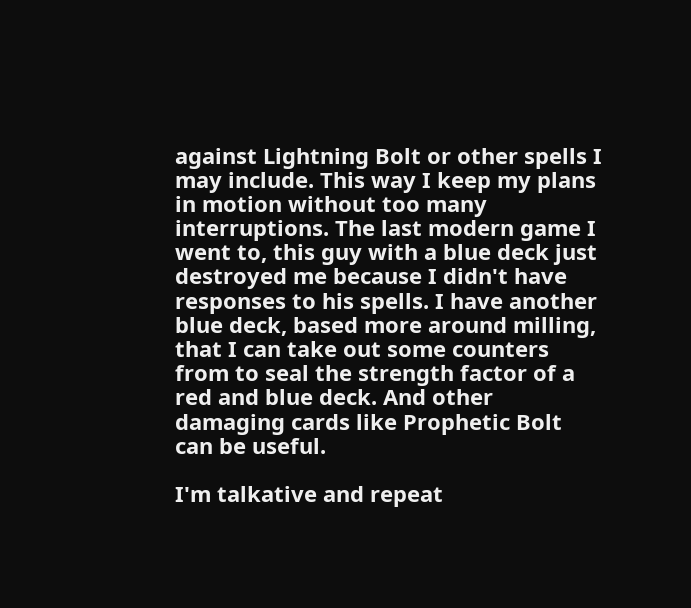against Lightning Bolt or other spells I may include. This way I keep my plans in motion without too many interruptions. The last modern game I went to, this guy with a blue deck just destroyed me because I didn't have responses to his spells. I have another blue deck, based more around milling, that I can take out some counters from to seal the strength factor of a red and blue deck. And other damaging cards like Prophetic Bolt can be useful.

I'm talkative and repeat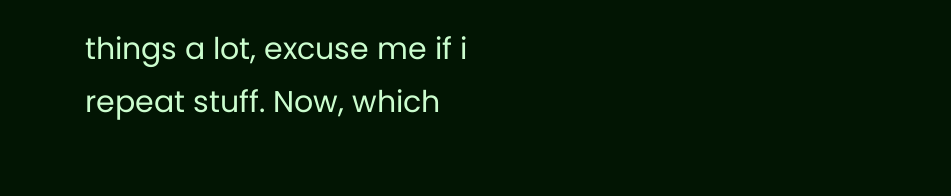things a lot, excuse me if i repeat stuff. Now, which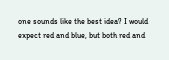one sounds like the best idea? I would expect red and blue, but both red and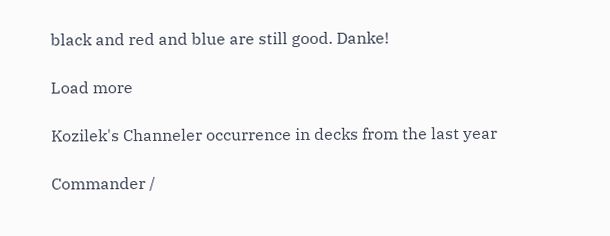black and red and blue are still good. Danke!

Load more

Kozilek's Channeler occurrence in decks from the last year

Commander /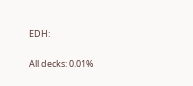EDH:

All decks: 0.01%